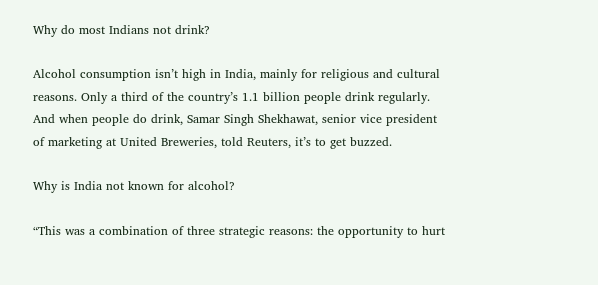Why do most Indians not drink?

Alcohol consumption isn’t high in India, mainly for religious and cultural reasons. Only a third of the country’s 1.1 billion people drink regularly. And when people do drink, Samar Singh Shekhawat, senior vice president of marketing at United Breweries, told Reuters, it’s to get buzzed.

Why is India not known for alcohol?

“This was a combination of three strategic reasons: the opportunity to hurt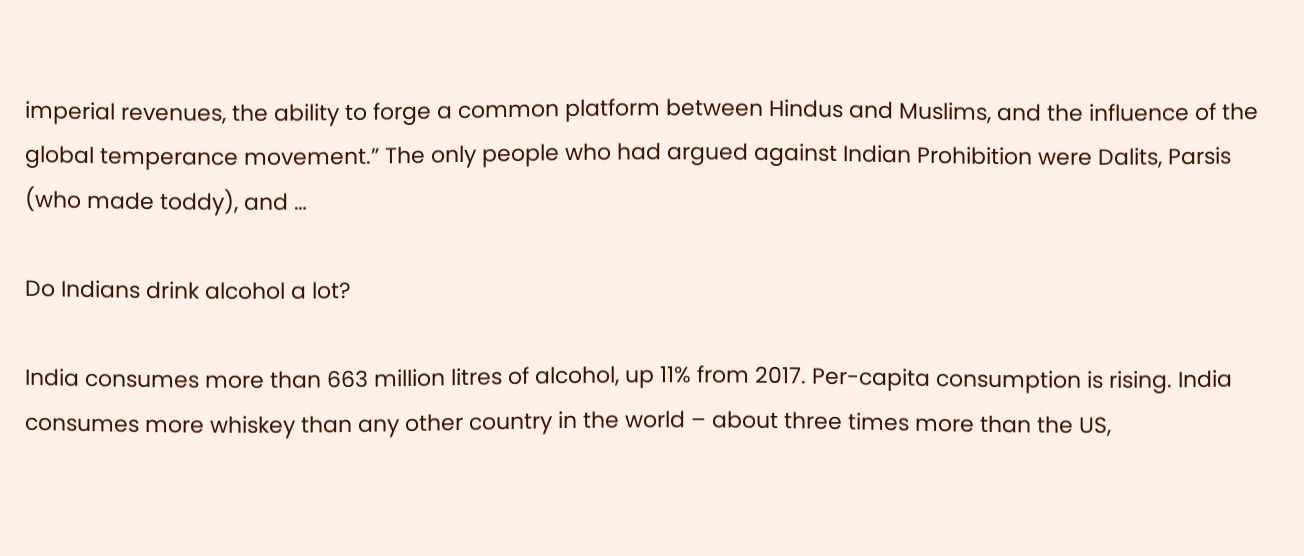imperial revenues, the ability to forge a common platform between Hindus and Muslims, and the influence of the global temperance movement.” The only people who had argued against Indian Prohibition were Dalits, Parsis (who made toddy), and …

Do Indians drink alcohol a lot?

India consumes more than 663 million litres of alcohol, up 11% from 2017. Per-capita consumption is rising. India consumes more whiskey than any other country in the world – about three times more than the US,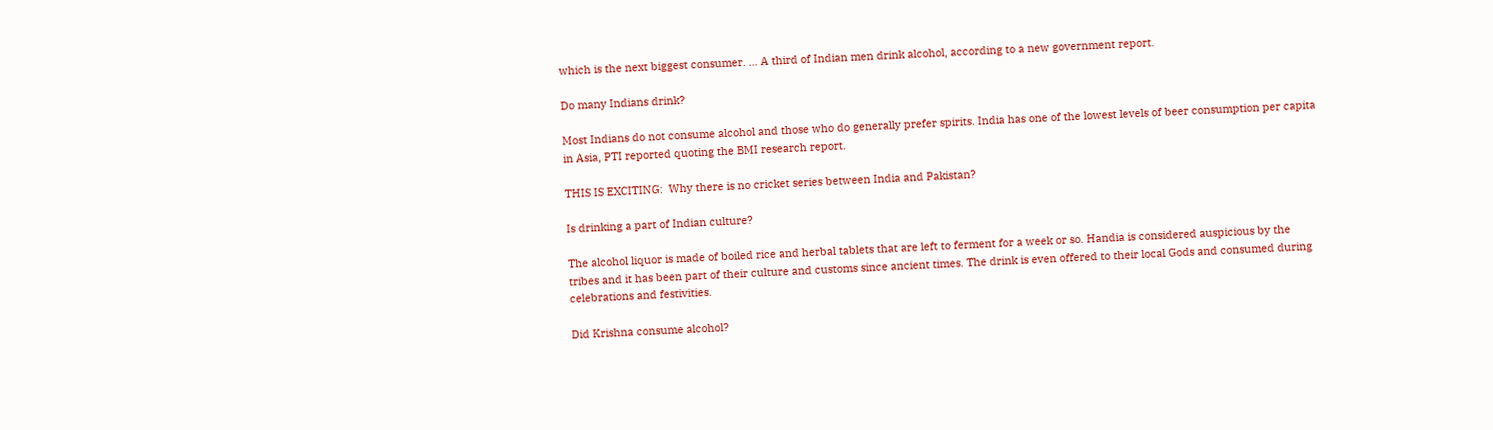which is the next biggest consumer. … A third of Indian men drink alcohol, according to a new government report.

Do many Indians drink?

Most Indians do not consume alcohol and those who do generally prefer spirits. India has one of the lowest levels of beer consumption per capita in Asia, PTI reported quoting the BMI research report.

THIS IS EXCITING:  Why there is no cricket series between India and Pakistan?

Is drinking a part of Indian culture?

The alcohol liquor is made of boiled rice and herbal tablets that are left to ferment for a week or so. Handia is considered auspicious by the tribes and it has been part of their culture and customs since ancient times. The drink is even offered to their local Gods and consumed during celebrations and festivities.

Did Krishna consume alcohol?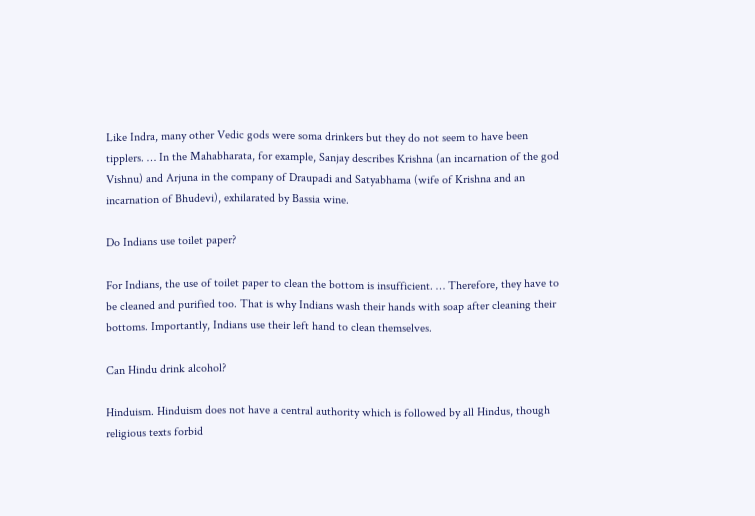Like Indra, many other Vedic gods were soma drinkers but they do not seem to have been tipplers. … In the Mahabharata, for example, Sanjay describes Krishna (an incarnation of the god Vishnu) and Arjuna in the company of Draupadi and Satyabhama (wife of Krishna and an incarnation of Bhudevi), exhilarated by Bassia wine.

Do Indians use toilet paper?

For Indians, the use of toilet paper to clean the bottom is insufficient. … Therefore, they have to be cleaned and purified too. That is why Indians wash their hands with soap after cleaning their bottoms. Importantly, Indians use their left hand to clean themselves.

Can Hindu drink alcohol?

Hinduism. Hinduism does not have a central authority which is followed by all Hindus, though religious texts forbid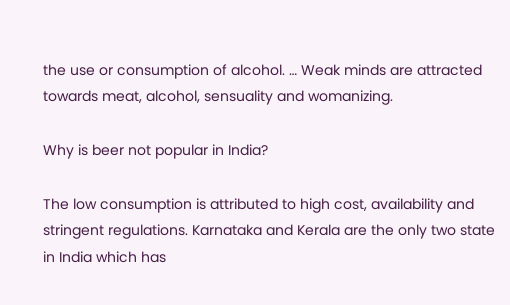the use or consumption of alcohol. … Weak minds are attracted towards meat, alcohol, sensuality and womanizing.

Why is beer not popular in India?

The low consumption is attributed to high cost, availability and stringent regulations. Karnataka and Kerala are the only two state in India which has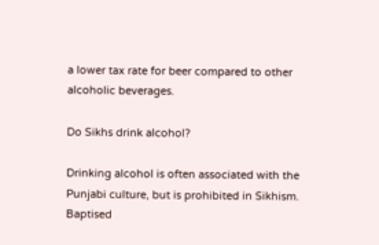a lower tax rate for beer compared to other alcoholic beverages.

Do Sikhs drink alcohol?

Drinking alcohol is often associated with the Punjabi culture, but is prohibited in Sikhism. Baptised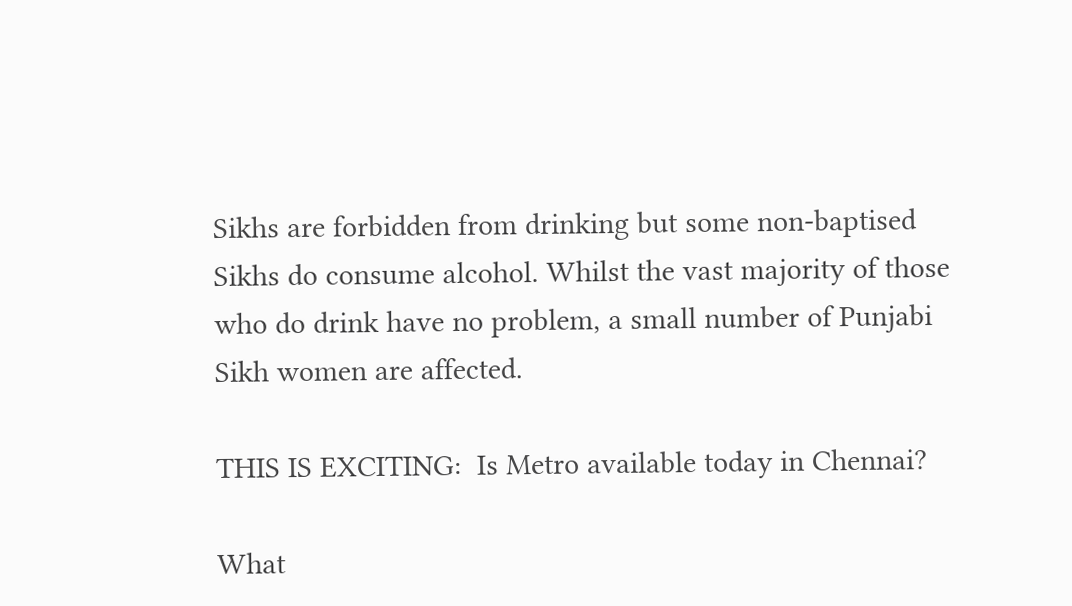Sikhs are forbidden from drinking but some non-baptised Sikhs do consume alcohol. Whilst the vast majority of those who do drink have no problem, a small number of Punjabi Sikh women are affected.

THIS IS EXCITING:  Is Metro available today in Chennai?

What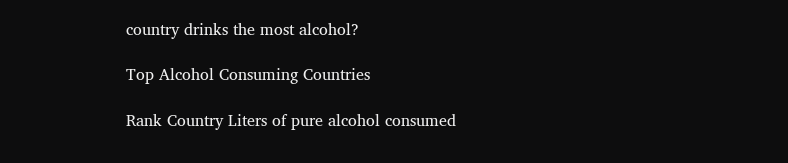country drinks the most alcohol?

Top Alcohol Consuming Countries

Rank Country Liters of pure alcohol consumed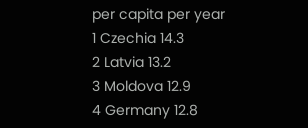per capita per year
1 Czechia 14.3
2 Latvia 13.2
3 Moldova 12.9
4 Germany 12.8